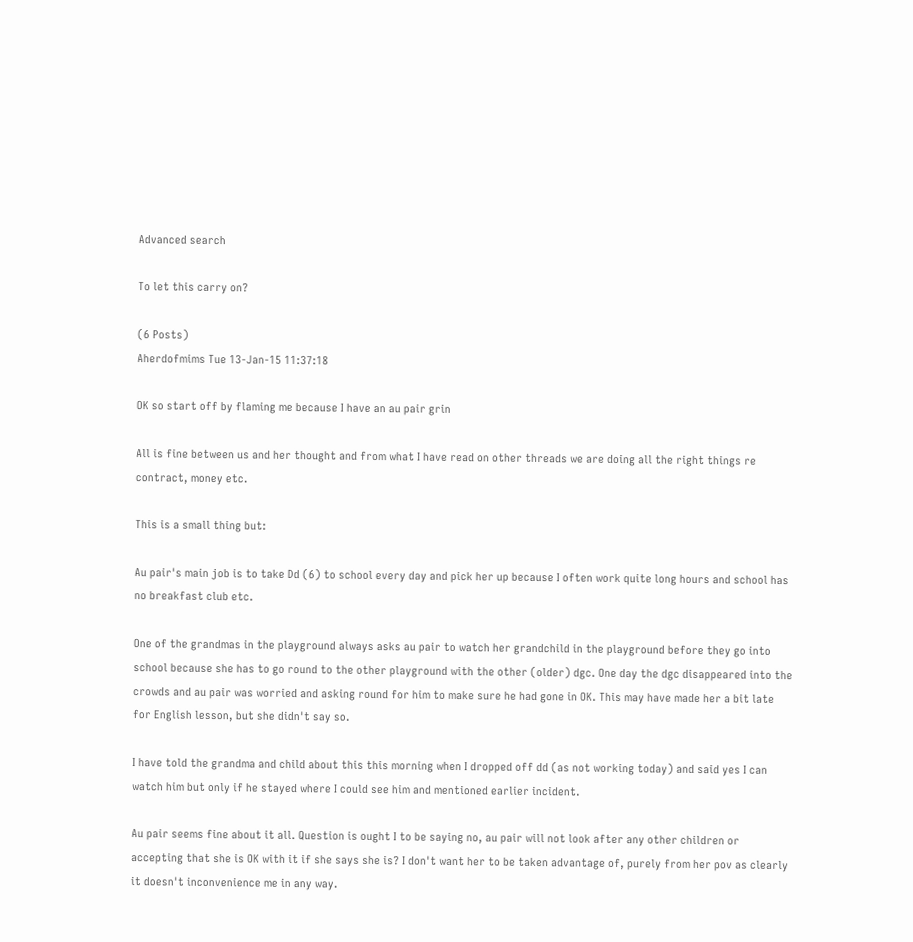Advanced search

To let this carry on?

(6 Posts)
Aherdofmims Tue 13-Jan-15 11:37:18

OK so start off by flaming me because I have an au pair grin

All is fine between us and her thought and from what I have read on other threads we are doing all the right things re contract, money etc.

This is a small thing but:

Au pair's main job is to take Dd (6) to school every day and pick her up because I often work quite long hours and school has no breakfast club etc.

One of the grandmas in the playground always asks au pair to watch her grandchild in the playground before they go into school because she has to go round to the other playground with the other (older) dgc. One day the dgc disappeared into the crowds and au pair was worried and asking round for him to make sure he had gone in OK. This may have made her a bit late for English lesson, but she didn't say so.

I have told the grandma and child about this this morning when I dropped off dd (as not working today) and said yes I can watch him but only if he stayed where I could see him and mentioned earlier incident.

Au pair seems fine about it all. Question is ought I to be saying no, au pair will not look after any other children or accepting that she is OK with it if she says she is? I don't want her to be taken advantage of, purely from her pov as clearly it doesn't inconvenience me in any way.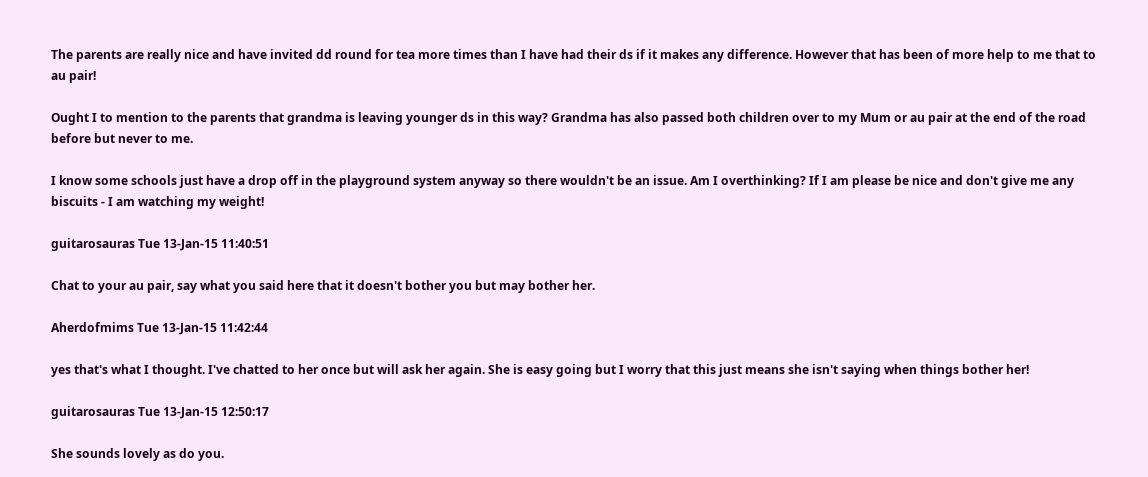The parents are really nice and have invited dd round for tea more times than I have had their ds if it makes any difference. However that has been of more help to me that to au pair!

Ought I to mention to the parents that grandma is leaving younger ds in this way? Grandma has also passed both children over to my Mum or au pair at the end of the road before but never to me.

I know some schools just have a drop off in the playground system anyway so there wouldn't be an issue. Am I overthinking? If I am please be nice and don't give me any biscuits - I am watching my weight!

guitarosauras Tue 13-Jan-15 11:40:51

Chat to your au pair, say what you said here that it doesn't bother you but may bother her.

Aherdofmims Tue 13-Jan-15 11:42:44

yes that's what I thought. I've chatted to her once but will ask her again. She is easy going but I worry that this just means she isn't saying when things bother her!

guitarosauras Tue 13-Jan-15 12:50:17

She sounds lovely as do you.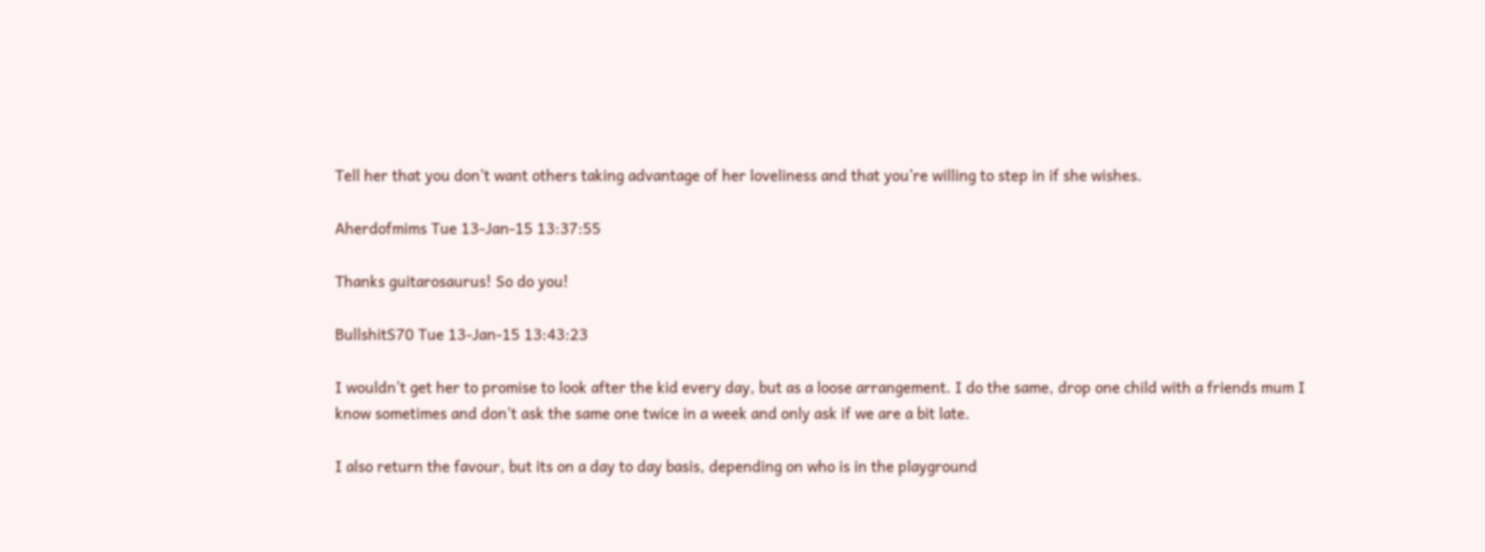Tell her that you don't want others taking advantage of her loveliness and that you're willing to step in if she wishes.

Aherdofmims Tue 13-Jan-15 13:37:55

Thanks guitarosaurus! So do you!

BullshitS70 Tue 13-Jan-15 13:43:23

I wouldn't get her to promise to look after the kid every day, but as a loose arrangement. I do the same, drop one child with a friends mum I know sometimes and don't ask the same one twice in a week and only ask if we are a bit late.

I also return the favour, but its on a day to day basis, depending on who is in the playground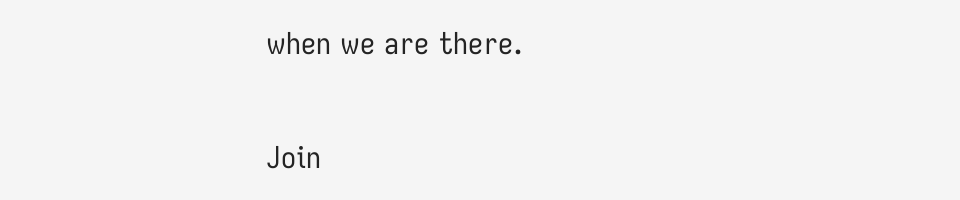when we are there.

Join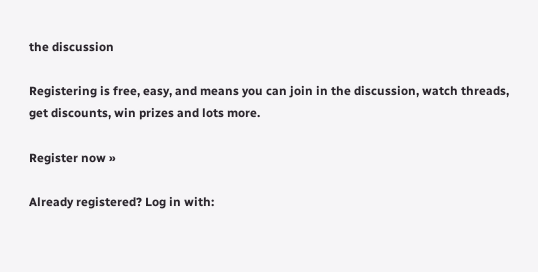the discussion

Registering is free, easy, and means you can join in the discussion, watch threads, get discounts, win prizes and lots more.

Register now »

Already registered? Log in with: